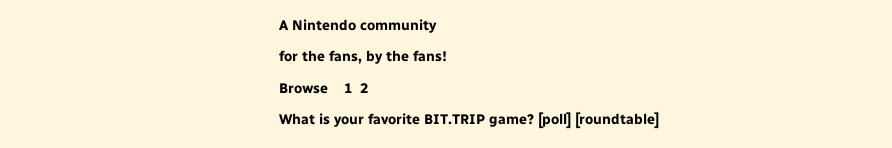A Nintendo community
for the fans, by the fans!
Browse    1  2
What is your favorite BIT.TRIP game? [poll] [roundtable]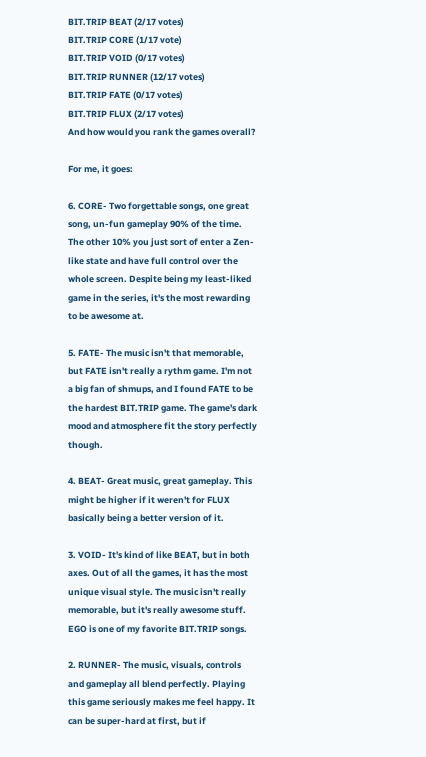BIT.TRIP BEAT (2/17 votes)
BIT.TRIP CORE (1/17 vote)
BIT.TRIP VOID (0/17 votes)
BIT.TRIP RUNNER (12/17 votes)
BIT.TRIP FATE (0/17 votes)
BIT.TRIP FLUX (2/17 votes)
And how would you rank the games overall?

For me, it goes:

6. CORE- Two forgettable songs, one great song, un-fun gameplay 90% of the time. The other 10% you just sort of enter a Zen-like state and have full control over the whole screen. Despite being my least-liked game in the series, it's the most rewarding to be awesome at.

5. FATE- The music isn't that memorable, but FATE isn't really a rythm game. I'm not a big fan of shmups, and I found FATE to be the hardest BIT.TRIP game. The game's dark mood and atmosphere fit the story perfectly though.

4. BEAT- Great music, great gameplay. This might be higher if it weren't for FLUX basically being a better version of it.

3. VOID- It's kind of like BEAT, but in both axes. Out of all the games, it has the most unique visual style. The music isn't really memorable, but it's really awesome stuff. EGO is one of my favorite BIT.TRIP songs.

2. RUNNER- The music, visuals, controls and gameplay all blend perfectly. Playing this game seriously makes me feel happy. It can be super-hard at first, but if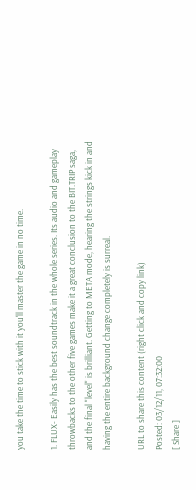you take the time to stick with it you'll master the game in no time.

1. FLUX- Easily has the best soundtrack in the whole series. Its audio and gameplay throwbacks to the other five games make it a great conclusion to the BIT.TRIP saga, and the final "level" is brilliant. Getting to META mode, hearing the strings kick in and having the entire background change completely is surreal.

URL to share this content (right click and copy link)
Posted: 03/12/11, 07:32:00
[ Share ]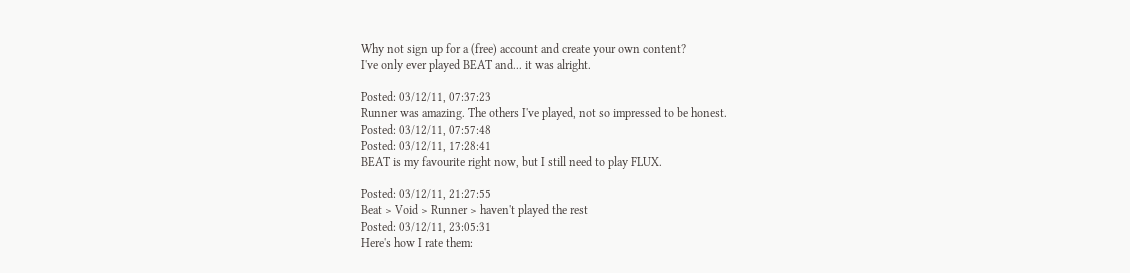Why not sign up for a (free) account and create your own content?
I've only ever played BEAT and... it was alright.

Posted: 03/12/11, 07:37:23
Runner was amazing. The others I've played, not so impressed to be honest.
Posted: 03/12/11, 07:57:48
Posted: 03/12/11, 17:28:41
BEAT is my favourite right now, but I still need to play FLUX.

Posted: 03/12/11, 21:27:55
Beat > Void > Runner > haven't played the rest
Posted: 03/12/11, 23:05:31
Here's how I rate them: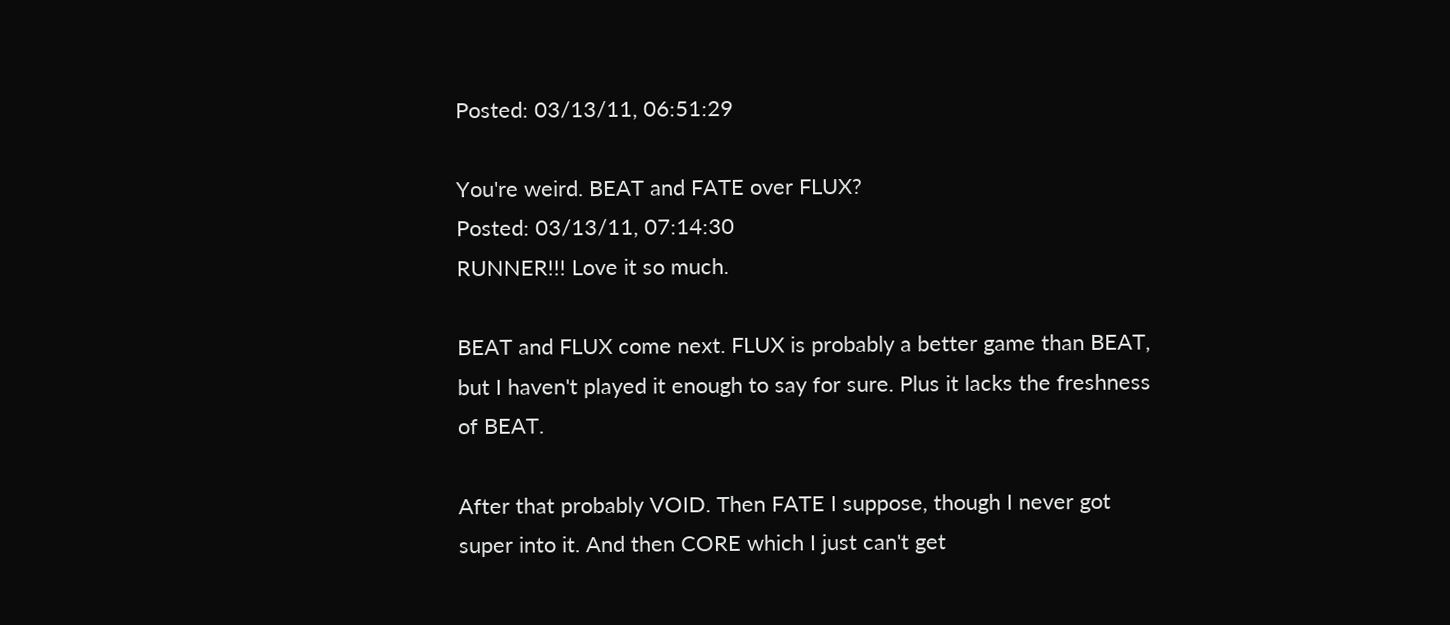Posted: 03/13/11, 06:51:29

You're weird. BEAT and FATE over FLUX?
Posted: 03/13/11, 07:14:30
RUNNER!!! Love it so much.

BEAT and FLUX come next. FLUX is probably a better game than BEAT, but I haven't played it enough to say for sure. Plus it lacks the freshness of BEAT.

After that probably VOID. Then FATE I suppose, though I never got super into it. And then CORE which I just can't get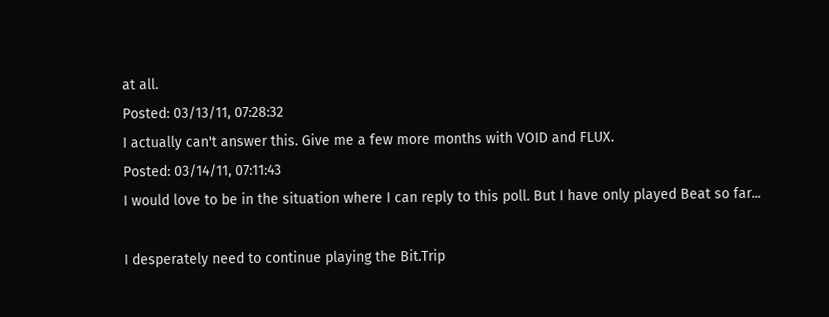at all.
Posted: 03/13/11, 07:28:32
I actually can't answer this. Give me a few more months with VOID and FLUX.
Posted: 03/14/11, 07:11:43
I would love to be in the situation where I can reply to this poll. But I have only played Beat so far...

I desperately need to continue playing the Bit.Trip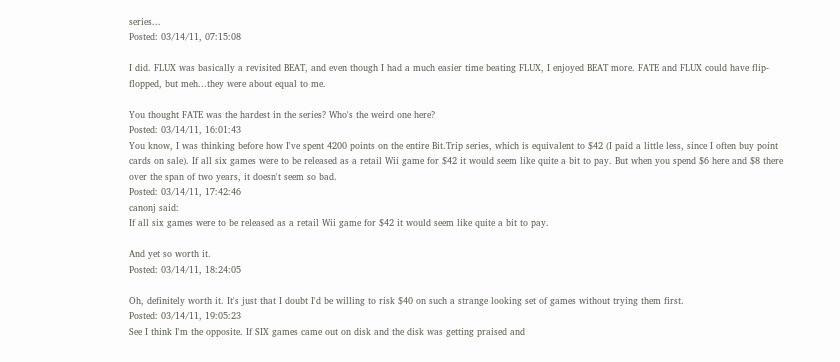series...
Posted: 03/14/11, 07:15:08

I did. FLUX was basically a revisited BEAT, and even though I had a much easier time beating FLUX, I enjoyed BEAT more. FATE and FLUX could have flip-flopped, but meh...they were about equal to me.

You thought FATE was the hardest in the series? Who's the weird one here?
Posted: 03/14/11, 16:01:43
You know, I was thinking before how I've spent 4200 points on the entire Bit.Trip series, which is equivalent to $42 (I paid a little less, since I often buy point cards on sale). If all six games were to be released as a retail Wii game for $42 it would seem like quite a bit to pay. But when you spend $6 here and $8 there over the span of two years, it doesn't seem so bad.
Posted: 03/14/11, 17:42:46
canonj said:
If all six games were to be released as a retail Wii game for $42 it would seem like quite a bit to pay.

And yet so worth it.
Posted: 03/14/11, 18:24:05

Oh, definitely worth it. It's just that I doubt I'd be willing to risk $40 on such a strange looking set of games without trying them first.
Posted: 03/14/11, 19:05:23
See I think I'm the opposite. If SIX games came out on disk and the disk was getting praised and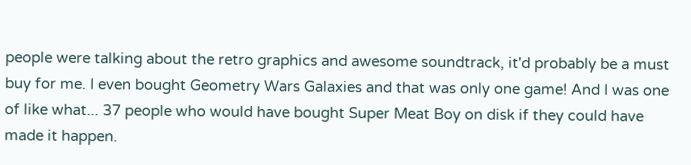people were talking about the retro graphics and awesome soundtrack, it'd probably be a must buy for me. I even bought Geometry Wars Galaxies and that was only one game! And I was one of like what... 37 people who would have bought Super Meat Boy on disk if they could have made it happen.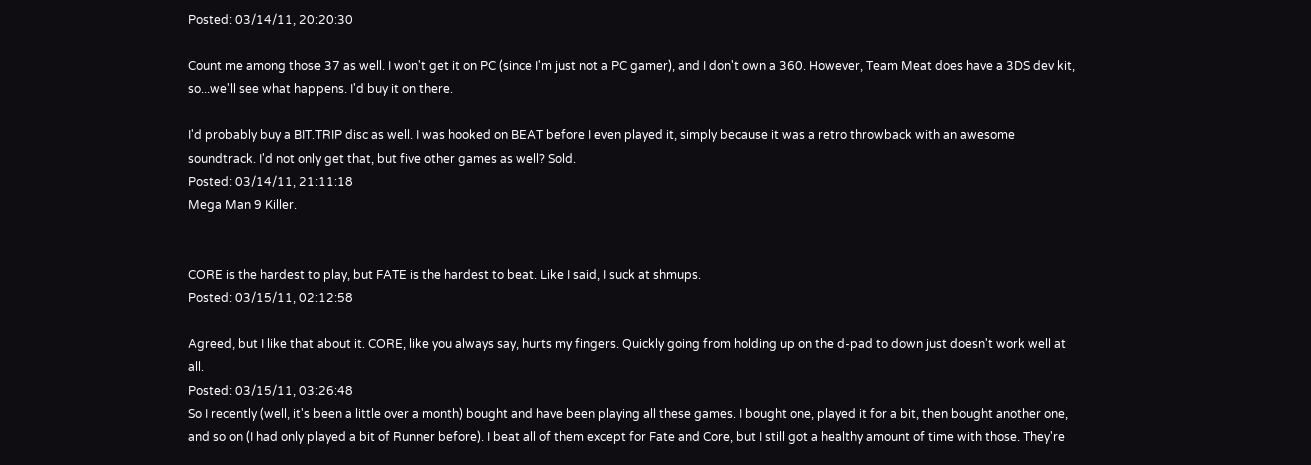Posted: 03/14/11, 20:20:30

Count me among those 37 as well. I won't get it on PC (since I'm just not a PC gamer), and I don't own a 360. However, Team Meat does have a 3DS dev kit, so...we'll see what happens. I'd buy it on there.

I'd probably buy a BIT.TRIP disc as well. I was hooked on BEAT before I even played it, simply because it was a retro throwback with an awesome soundtrack. I'd not only get that, but five other games as well? Sold.
Posted: 03/14/11, 21:11:18
Mega Man 9 Killer.


CORE is the hardest to play, but FATE is the hardest to beat. Like I said, I suck at shmups.
Posted: 03/15/11, 02:12:58

Agreed, but I like that about it. CORE, like you always say, hurts my fingers. Quickly going from holding up on the d-pad to down just doesn't work well at all.
Posted: 03/15/11, 03:26:48
So I recently (well, it's been a little over a month) bought and have been playing all these games. I bought one, played it for a bit, then bought another one, and so on (I had only played a bit of Runner before). I beat all of them except for Fate and Core, but I still got a healthy amount of time with those. They're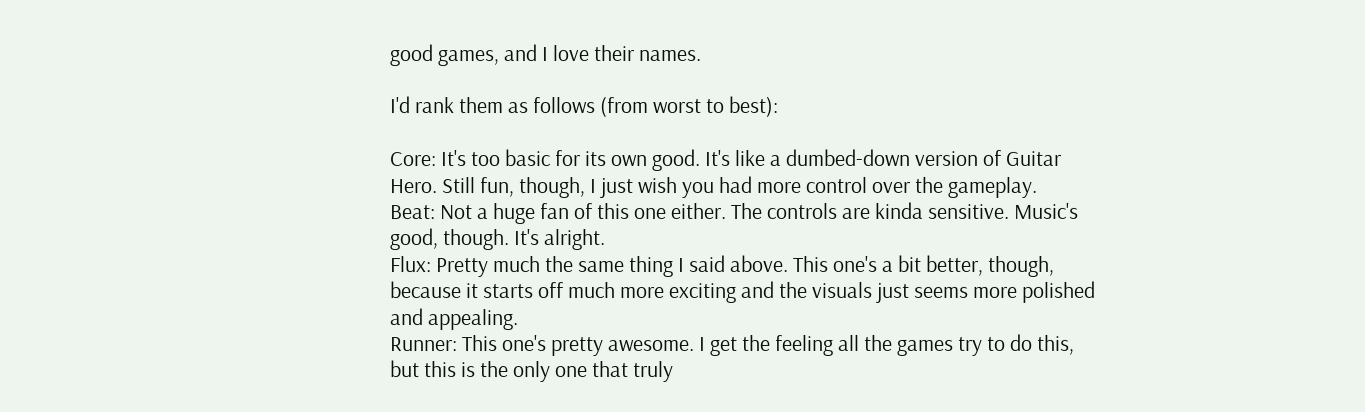good games, and I love their names.

I'd rank them as follows (from worst to best):

Core: It's too basic for its own good. It's like a dumbed-down version of Guitar Hero. Still fun, though, I just wish you had more control over the gameplay.
Beat: Not a huge fan of this one either. The controls are kinda sensitive. Music's good, though. It's alright.
Flux: Pretty much the same thing I said above. This one's a bit better, though, because it starts off much more exciting and the visuals just seems more polished and appealing.
Runner: This one's pretty awesome. I get the feeling all the games try to do this, but this is the only one that truly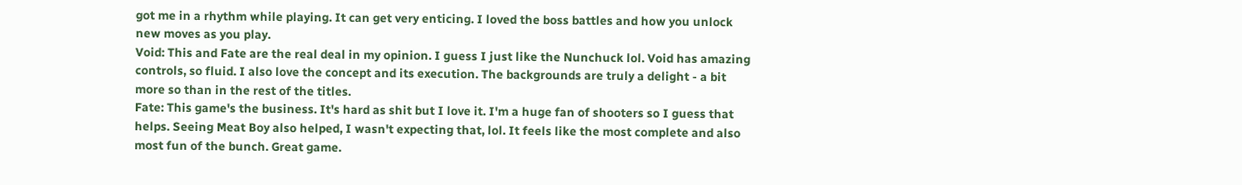got me in a rhythm while playing. It can get very enticing. I loved the boss battles and how you unlock new moves as you play.
Void: This and Fate are the real deal in my opinion. I guess I just like the Nunchuck lol. Void has amazing controls, so fluid. I also love the concept and its execution. The backgrounds are truly a delight - a bit more so than in the rest of the titles.
Fate: This game's the business. It's hard as shit but I love it. I'm a huge fan of shooters so I guess that helps. Seeing Meat Boy also helped, I wasn't expecting that, lol. It feels like the most complete and also most fun of the bunch. Great game.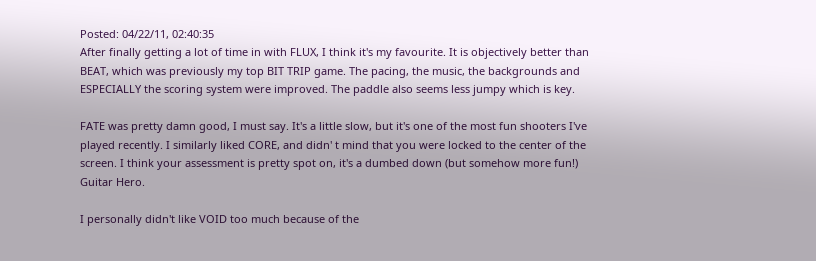Posted: 04/22/11, 02:40:35
After finally getting a lot of time in with FLUX, I think it's my favourite. It is objectively better than BEAT, which was previously my top BIT TRIP game. The pacing, the music, the backgrounds and ESPECIALLY the scoring system were improved. The paddle also seems less jumpy which is key.

FATE was pretty damn good, I must say. It's a little slow, but it's one of the most fun shooters I've played recently. I similarly liked CORE, and didn' t mind that you were locked to the center of the screen. I think your assessment is pretty spot on, it's a dumbed down (but somehow more fun!) Guitar Hero.

I personally didn't like VOID too much because of the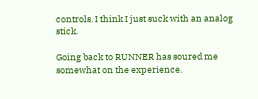controls. I think I just suck with an analog stick.

Going back to RUNNER has soured me somewhat on the experience.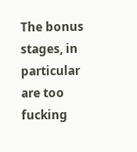The bonus stages, in particular are too fucking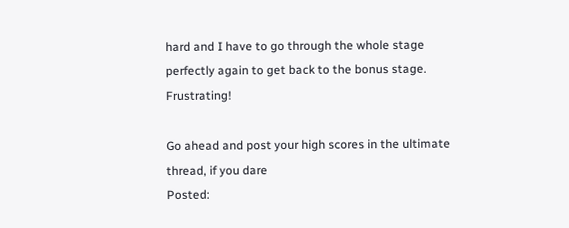hard and I have to go through the whole stage perfectly again to get back to the bonus stage. Frustrating!

Go ahead and post your high scores in the ultimate thread, if you dare
Posted: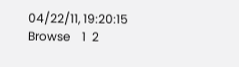04/22/11, 19:20:15
Browse    1  2